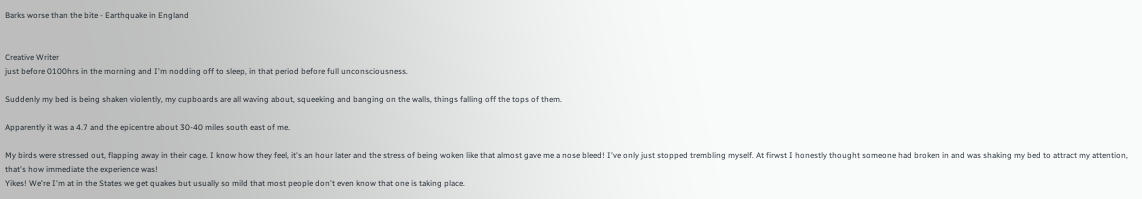Barks worse than the bite - Earthquake in England


Creative Writer
just before 0100hrs in the morning and I'm nodding off to sleep, in that period before full unconsciousness.

Suddenly my bed is being shaken violently, my cupboards are all waving about, squeeking and banging on the walls, things falling off the tops of them.

Apparently it was a 4.7 and the epicentre about 30-40 miles south east of me.

My birds were stressed out, flapping away in their cage. I know how they feel, it's an hour later and the stress of being woken like that almost gave me a nose bleed! I've only just stopped trembling myself. At firwst I honestly thought someone had broken in and was shaking my bed to attract my attention, that's how immediate the experience was!
Yikes! We're I'm at in the States we get quakes but usually so mild that most people don't even know that one is taking place.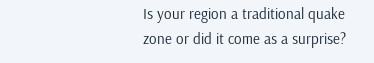Is your region a traditional quake zone or did it come as a surprise?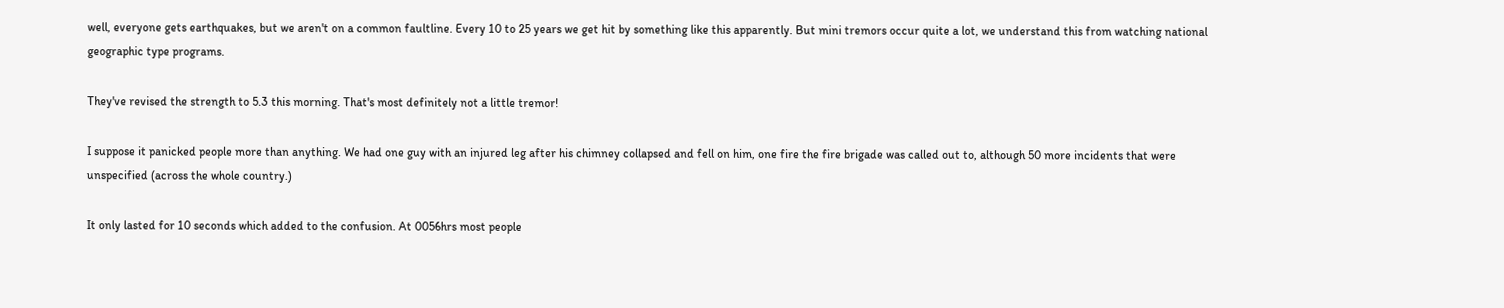well, everyone gets earthquakes, but we aren't on a common faultline. Every 10 to 25 years we get hit by something like this apparently. But mini tremors occur quite a lot, we understand this from watching national geographic type programs.

They've revised the strength to 5.3 this morning. That's most definitely not a little tremor!

I suppose it panicked people more than anything. We had one guy with an injured leg after his chimney collapsed and fell on him, one fire the fire brigade was called out to, although 50 more incidents that were unspecified (across the whole country.)

It only lasted for 10 seconds which added to the confusion. At 0056hrs most people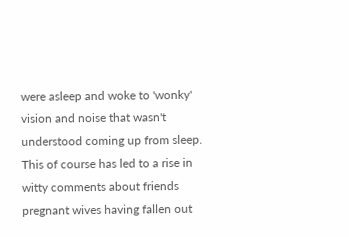were asleep and woke to 'wonky' vision and noise that wasn't understood coming up from sleep. This of course has led to a rise in witty comments about friends pregnant wives having fallen out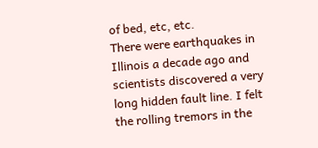of bed, etc, etc.
There were earthquakes in Illinois a decade ago and scientists discovered a very long hidden fault line. I felt the rolling tremors in the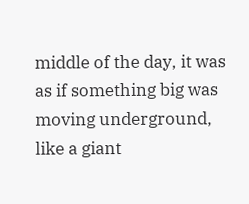middle of the day, it was as if something big was moving underground, like a giant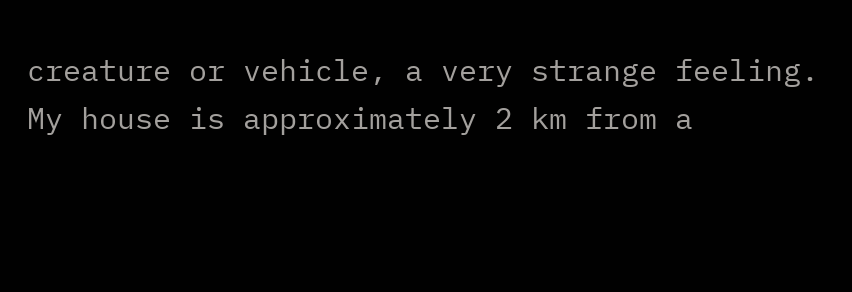creature or vehicle, a very strange feeling.
My house is approximately 2 km from a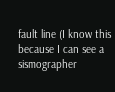fault line (I know this because I can see a sismographer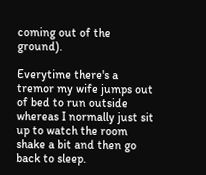coming out of the ground).

Everytime there's a tremor my wife jumps out of bed to run outside whereas I normally just sit up to watch the room shake a bit and then go back to sleep.